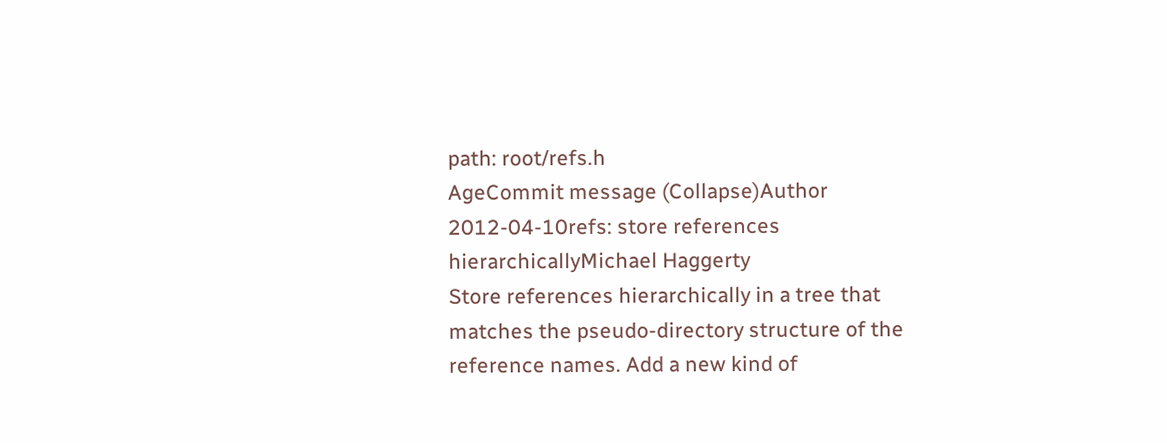path: root/refs.h
AgeCommit message (Collapse)Author
2012-04-10refs: store references hierarchicallyMichael Haggerty
Store references hierarchically in a tree that matches the pseudo-directory structure of the reference names. Add a new kind of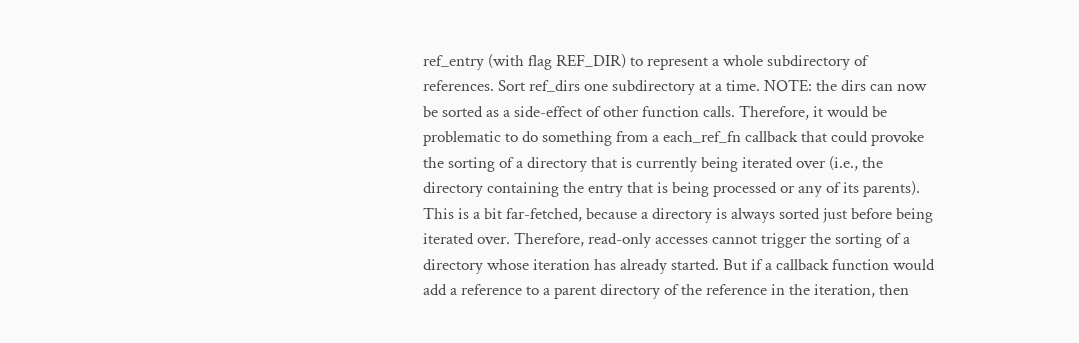ref_entry (with flag REF_DIR) to represent a whole subdirectory of references. Sort ref_dirs one subdirectory at a time. NOTE: the dirs can now be sorted as a side-effect of other function calls. Therefore, it would be problematic to do something from a each_ref_fn callback that could provoke the sorting of a directory that is currently being iterated over (i.e., the directory containing the entry that is being processed or any of its parents). This is a bit far-fetched, because a directory is always sorted just before being iterated over. Therefore, read-only accesses cannot trigger the sorting of a directory whose iteration has already started. But if a callback function would add a reference to a parent directory of the reference in the iteration, then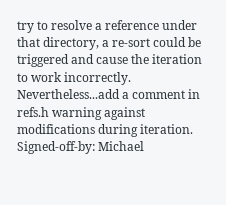try to resolve a reference under that directory, a re-sort could be triggered and cause the iteration to work incorrectly. Nevertheless...add a comment in refs.h warning against modifications during iteration. Signed-off-by: Michael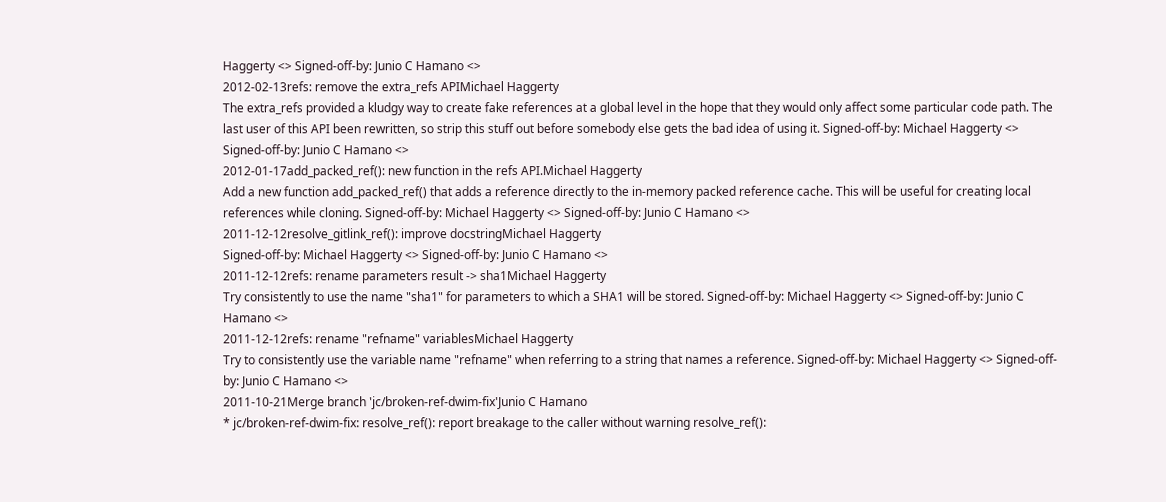Haggerty <> Signed-off-by: Junio C Hamano <>
2012-02-13refs: remove the extra_refs APIMichael Haggerty
The extra_refs provided a kludgy way to create fake references at a global level in the hope that they would only affect some particular code path. The last user of this API been rewritten, so strip this stuff out before somebody else gets the bad idea of using it. Signed-off-by: Michael Haggerty <> Signed-off-by: Junio C Hamano <>
2012-01-17add_packed_ref(): new function in the refs API.Michael Haggerty
Add a new function add_packed_ref() that adds a reference directly to the in-memory packed reference cache. This will be useful for creating local references while cloning. Signed-off-by: Michael Haggerty <> Signed-off-by: Junio C Hamano <>
2011-12-12resolve_gitlink_ref(): improve docstringMichael Haggerty
Signed-off-by: Michael Haggerty <> Signed-off-by: Junio C Hamano <>
2011-12-12refs: rename parameters result -> sha1Michael Haggerty
Try consistently to use the name "sha1" for parameters to which a SHA1 will be stored. Signed-off-by: Michael Haggerty <> Signed-off-by: Junio C Hamano <>
2011-12-12refs: rename "refname" variablesMichael Haggerty
Try to consistently use the variable name "refname" when referring to a string that names a reference. Signed-off-by: Michael Haggerty <> Signed-off-by: Junio C Hamano <>
2011-10-21Merge branch 'jc/broken-ref-dwim-fix'Junio C Hamano
* jc/broken-ref-dwim-fix: resolve_ref(): report breakage to the caller without warning resolve_ref():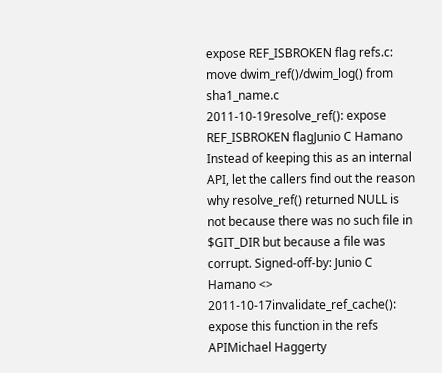expose REF_ISBROKEN flag refs.c: move dwim_ref()/dwim_log() from sha1_name.c
2011-10-19resolve_ref(): expose REF_ISBROKEN flagJunio C Hamano
Instead of keeping this as an internal API, let the callers find out the reason why resolve_ref() returned NULL is not because there was no such file in $GIT_DIR but because a file was corrupt. Signed-off-by: Junio C Hamano <>
2011-10-17invalidate_ref_cache(): expose this function in the refs APIMichael Haggerty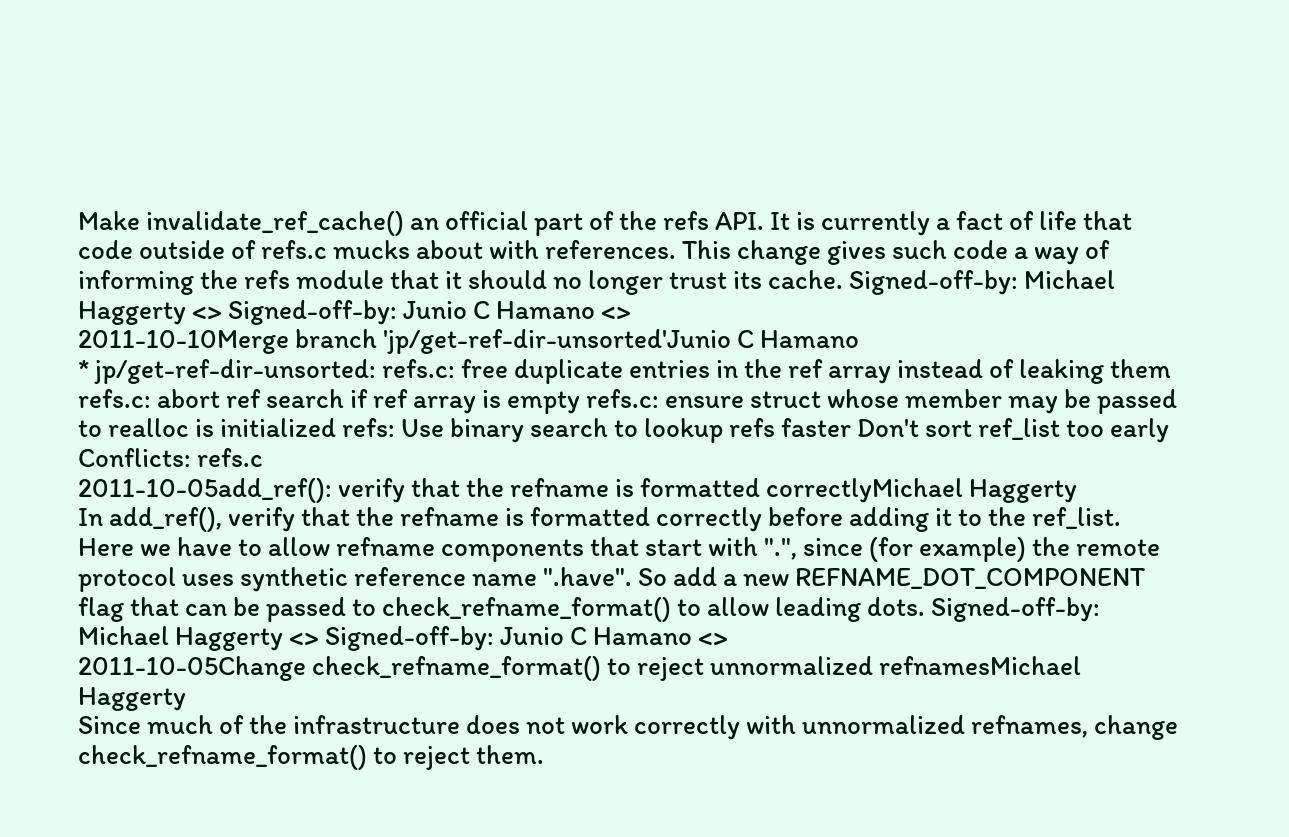Make invalidate_ref_cache() an official part of the refs API. It is currently a fact of life that code outside of refs.c mucks about with references. This change gives such code a way of informing the refs module that it should no longer trust its cache. Signed-off-by: Michael Haggerty <> Signed-off-by: Junio C Hamano <>
2011-10-10Merge branch 'jp/get-ref-dir-unsorted'Junio C Hamano
* jp/get-ref-dir-unsorted: refs.c: free duplicate entries in the ref array instead of leaking them refs.c: abort ref search if ref array is empty refs.c: ensure struct whose member may be passed to realloc is initialized refs: Use binary search to lookup refs faster Don't sort ref_list too early Conflicts: refs.c
2011-10-05add_ref(): verify that the refname is formatted correctlyMichael Haggerty
In add_ref(), verify that the refname is formatted correctly before adding it to the ref_list. Here we have to allow refname components that start with ".", since (for example) the remote protocol uses synthetic reference name ".have". So add a new REFNAME_DOT_COMPONENT flag that can be passed to check_refname_format() to allow leading dots. Signed-off-by: Michael Haggerty <> Signed-off-by: Junio C Hamano <>
2011-10-05Change check_refname_format() to reject unnormalized refnamesMichael Haggerty
Since much of the infrastructure does not work correctly with unnormalized refnames, change check_refname_format() to reject them.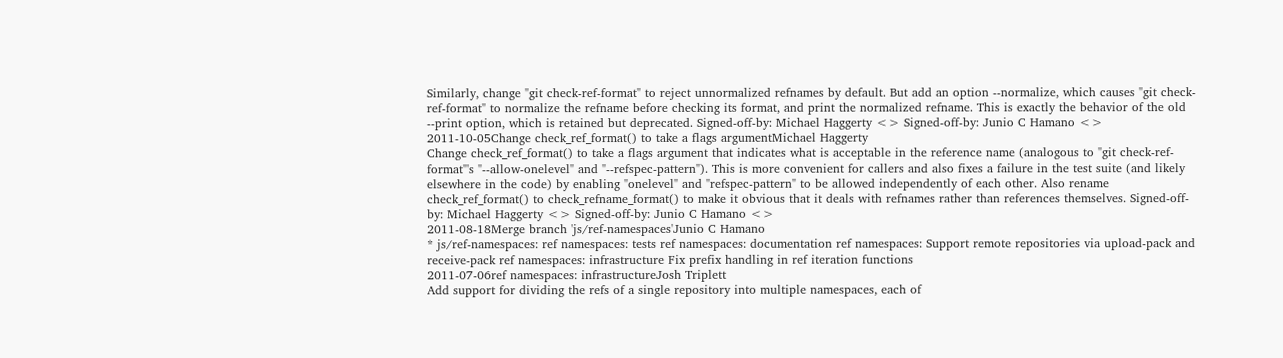Similarly, change "git check-ref-format" to reject unnormalized refnames by default. But add an option --normalize, which causes "git check-ref-format" to normalize the refname before checking its format, and print the normalized refname. This is exactly the behavior of the old --print option, which is retained but deprecated. Signed-off-by: Michael Haggerty <> Signed-off-by: Junio C Hamano <>
2011-10-05Change check_ref_format() to take a flags argumentMichael Haggerty
Change check_ref_format() to take a flags argument that indicates what is acceptable in the reference name (analogous to "git check-ref-format"'s "--allow-onelevel" and "--refspec-pattern"). This is more convenient for callers and also fixes a failure in the test suite (and likely elsewhere in the code) by enabling "onelevel" and "refspec-pattern" to be allowed independently of each other. Also rename check_ref_format() to check_refname_format() to make it obvious that it deals with refnames rather than references themselves. Signed-off-by: Michael Haggerty <> Signed-off-by: Junio C Hamano <>
2011-08-18Merge branch 'js/ref-namespaces'Junio C Hamano
* js/ref-namespaces: ref namespaces: tests ref namespaces: documentation ref namespaces: Support remote repositories via upload-pack and receive-pack ref namespaces: infrastructure Fix prefix handling in ref iteration functions
2011-07-06ref namespaces: infrastructureJosh Triplett
Add support for dividing the refs of a single repository into multiple namespaces, each of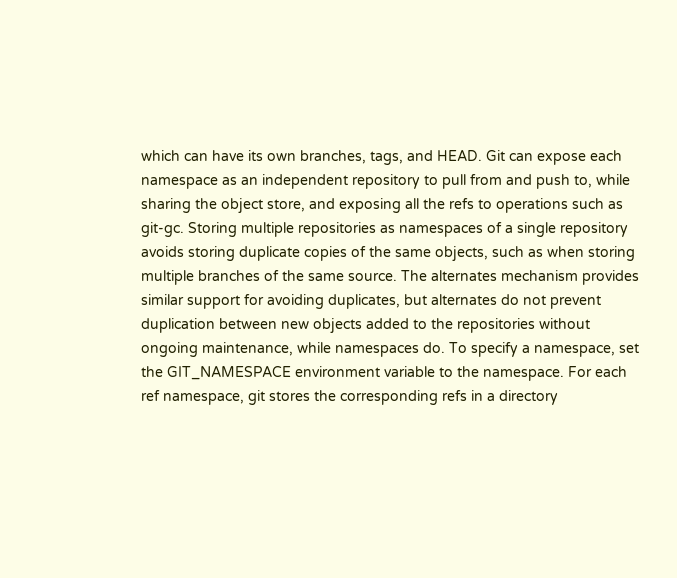which can have its own branches, tags, and HEAD. Git can expose each namespace as an independent repository to pull from and push to, while sharing the object store, and exposing all the refs to operations such as git-gc. Storing multiple repositories as namespaces of a single repository avoids storing duplicate copies of the same objects, such as when storing multiple branches of the same source. The alternates mechanism provides similar support for avoiding duplicates, but alternates do not prevent duplication between new objects added to the repositories without ongoing maintenance, while namespaces do. To specify a namespace, set the GIT_NAMESPACE environment variable to the namespace. For each ref namespace, git stores the corresponding refs in a directory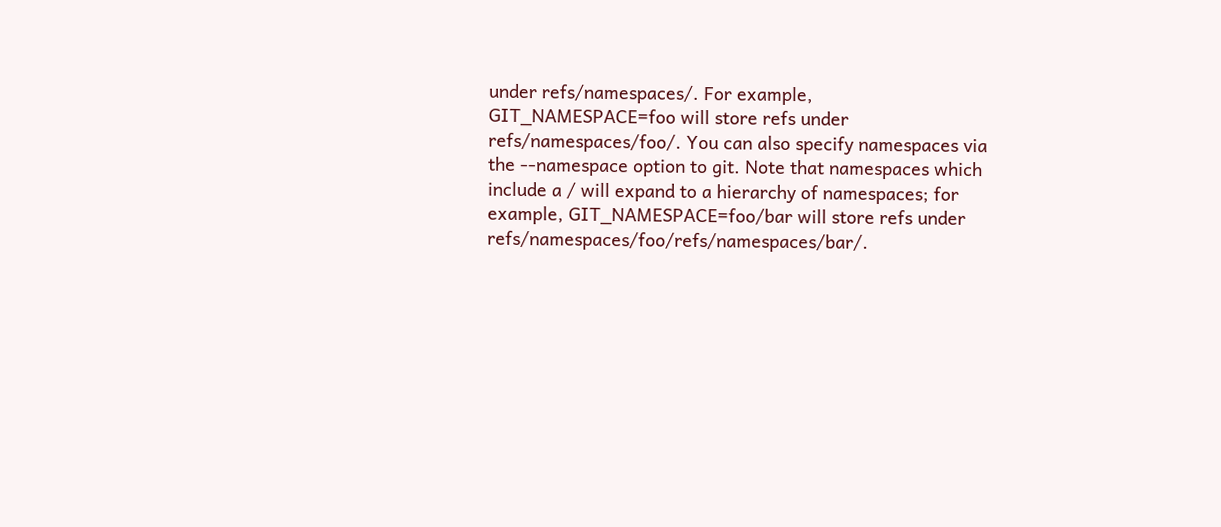under refs/namespaces/. For example, GIT_NAMESPACE=foo will store refs under refs/namespaces/foo/. You can also specify namespaces via the --namespace option to git. Note that namespaces which include a / will expand to a hierarchy of namespaces; for example, GIT_NAMESPACE=foo/bar will store refs under refs/namespaces/foo/refs/namespaces/bar/.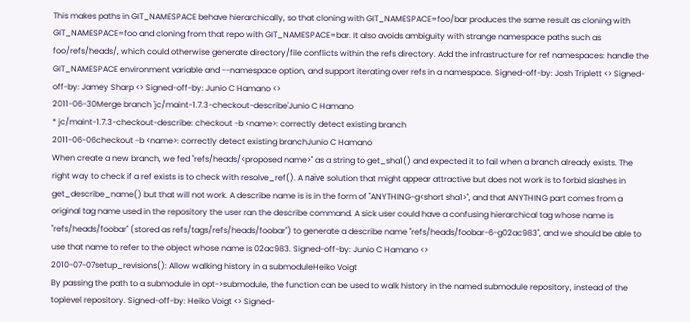This makes paths in GIT_NAMESPACE behave hierarchically, so that cloning with GIT_NAMESPACE=foo/bar produces the same result as cloning with GIT_NAMESPACE=foo and cloning from that repo with GIT_NAMESPACE=bar. It also avoids ambiguity with strange namespace paths such as foo/refs/heads/, which could otherwise generate directory/file conflicts within the refs directory. Add the infrastructure for ref namespaces: handle the GIT_NAMESPACE environment variable and --namespace option, and support iterating over refs in a namespace. Signed-off-by: Josh Triplett <> Signed-off-by: Jamey Sharp <> Signed-off-by: Junio C Hamano <>
2011-06-30Merge branch 'jc/maint-1.7.3-checkout-describe'Junio C Hamano
* jc/maint-1.7.3-checkout-describe: checkout -b <name>: correctly detect existing branch
2011-06-06checkout -b <name>: correctly detect existing branchJunio C Hamano
When create a new branch, we fed "refs/heads/<proposed name>" as a string to get_sha1() and expected it to fail when a branch already exists. The right way to check if a ref exists is to check with resolve_ref(). A naïve solution that might appear attractive but does not work is to forbid slashes in get_describe_name() but that will not work. A describe name is is in the form of "ANYTHING-g<short sha1>", and that ANYTHING part comes from a original tag name used in the repository the user ran the describe command. A sick user could have a confusing hierarchical tag whose name is "refs/heads/foobar" (stored as refs/tags/refs/heads/foobar") to generate a describe name "refs/heads/foobar-6-g02ac983", and we should be able to use that name to refer to the object whose name is 02ac983. Signed-off-by: Junio C Hamano <>
2010-07-07setup_revisions(): Allow walking history in a submoduleHeiko Voigt
By passing the path to a submodule in opt->submodule, the function can be used to walk history in the named submodule repository, instead of the toplevel repository. Signed-off-by: Heiko Voigt <> Signed-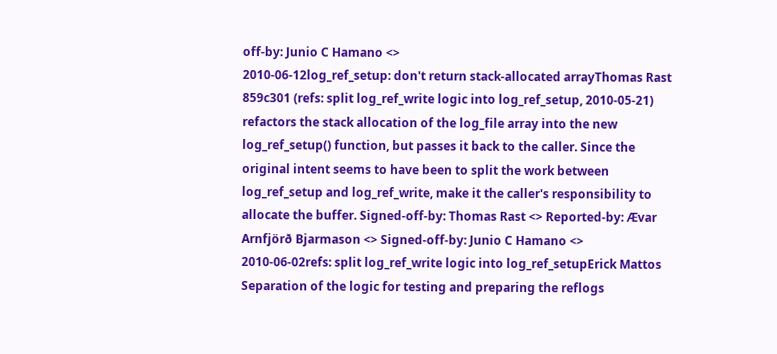off-by: Junio C Hamano <>
2010-06-12log_ref_setup: don't return stack-allocated arrayThomas Rast
859c301 (refs: split log_ref_write logic into log_ref_setup, 2010-05-21) refactors the stack allocation of the log_file array into the new log_ref_setup() function, but passes it back to the caller. Since the original intent seems to have been to split the work between log_ref_setup and log_ref_write, make it the caller's responsibility to allocate the buffer. Signed-off-by: Thomas Rast <> Reported-by: Ævar Arnfjörð Bjarmason <> Signed-off-by: Junio C Hamano <>
2010-06-02refs: split log_ref_write logic into log_ref_setupErick Mattos
Separation of the logic for testing and preparing the reflogs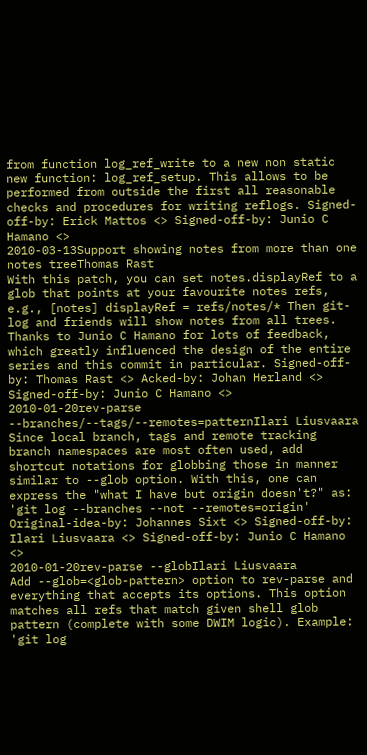from function log_ref_write to a new non static new function: log_ref_setup. This allows to be performed from outside the first all reasonable checks and procedures for writing reflogs. Signed-off-by: Erick Mattos <> Signed-off-by: Junio C Hamano <>
2010-03-13Support showing notes from more than one notes treeThomas Rast
With this patch, you can set notes.displayRef to a glob that points at your favourite notes refs, e.g., [notes] displayRef = refs/notes/* Then git-log and friends will show notes from all trees. Thanks to Junio C Hamano for lots of feedback, which greatly influenced the design of the entire series and this commit in particular. Signed-off-by: Thomas Rast <> Acked-by: Johan Herland <> Signed-off-by: Junio C Hamano <>
2010-01-20rev-parse --branches/--tags/--remotes=patternIlari Liusvaara
Since local branch, tags and remote tracking branch namespaces are most often used, add shortcut notations for globbing those in manner similar to --glob option. With this, one can express the "what I have but origin doesn't?" as: 'git log --branches --not --remotes=origin' Original-idea-by: Johannes Sixt <> Signed-off-by: Ilari Liusvaara <> Signed-off-by: Junio C Hamano <>
2010-01-20rev-parse --globIlari Liusvaara
Add --glob=<glob-pattern> option to rev-parse and everything that accepts its options. This option matches all refs that match given shell glob pattern (complete with some DWIM logic). Example: 'git log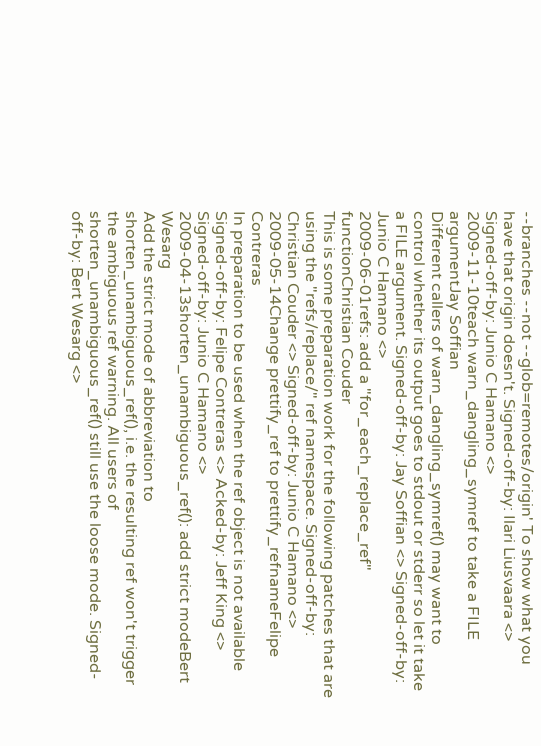--branches --not --glob=remotes/origin' To show what you have that origin doesn't. Signed-off-by: Ilari Liusvaara <> Signed-off-by: Junio C Hamano <>
2009-11-10teach warn_dangling_symref to take a FILE argumentJay Soffian
Different callers of warn_dangling_symref() may want to control whether its output goes to stdout or stderr so let it take a FILE argument. Signed-off-by: Jay Soffian <> Signed-off-by: Junio C Hamano <>
2009-06-01refs: add a "for_each_replace_ref" functionChristian Couder
This is some preparation work for the following patches that are using the "refs/replace/" ref namespace. Signed-off-by: Christian Couder <> Signed-off-by: Junio C Hamano <>
2009-05-14Change prettify_ref to prettify_refnameFelipe Contreras
In preparation to be used when the ref object is not available Signed-off-by: Felipe Contreras <> Acked-by: Jeff King <> Signed-off-by: Junio C Hamano <>
2009-04-13shorten_unambiguous_ref(): add strict modeBert Wesarg
Add the strict mode of abbreviation to shorten_unambiguous_ref(), i.e. the resulting ref won't trigger the ambiguous ref warning. All users of shorten_unambiguous_ref() still use the loose mode. Signed-off-by: Bert Wesarg <>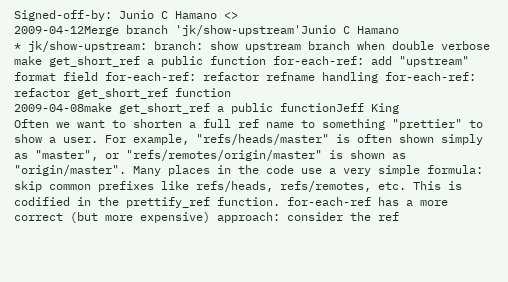Signed-off-by: Junio C Hamano <>
2009-04-12Merge branch 'jk/show-upstream'Junio C Hamano
* jk/show-upstream: branch: show upstream branch when double verbose make get_short_ref a public function for-each-ref: add "upstream" format field for-each-ref: refactor refname handling for-each-ref: refactor get_short_ref function
2009-04-08make get_short_ref a public functionJeff King
Often we want to shorten a full ref name to something "prettier" to show a user. For example, "refs/heads/master" is often shown simply as "master", or "refs/remotes/origin/master" is shown as "origin/master". Many places in the code use a very simple formula: skip common prefixes like refs/heads, refs/remotes, etc. This is codified in the prettify_ref function. for-each-ref has a more correct (but more expensive) approach: consider the ref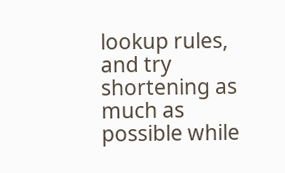lookup rules, and try shortening as much as possible while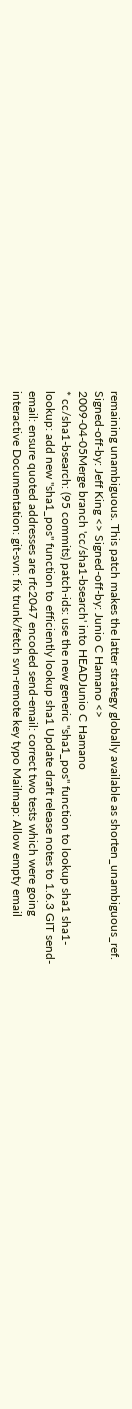remaining unambiguous. This patch makes the latter strategy globally available as shorten_unambiguous_ref. Signed-off-by: Jeff King <> Signed-off-by: Junio C Hamano <>
2009-04-05Merge branch 'cc/sha1-bsearch' into HEADJunio C Hamano
* cc/sha1-bsearch: (95 commits) patch-ids: use the new generic "sha1_pos" function to lookup sha1 sha1-lookup: add new "sha1_pos" function to efficiently lookup sha1 Update draft release notes to 1.6.3 GIT send-email: ensure quoted addresses are rfc2047 encoded send-email: correct two tests which were going interactive Documentation: git-svn: fix trunk/fetch svn-remote key typo Mailmap: Allow empty email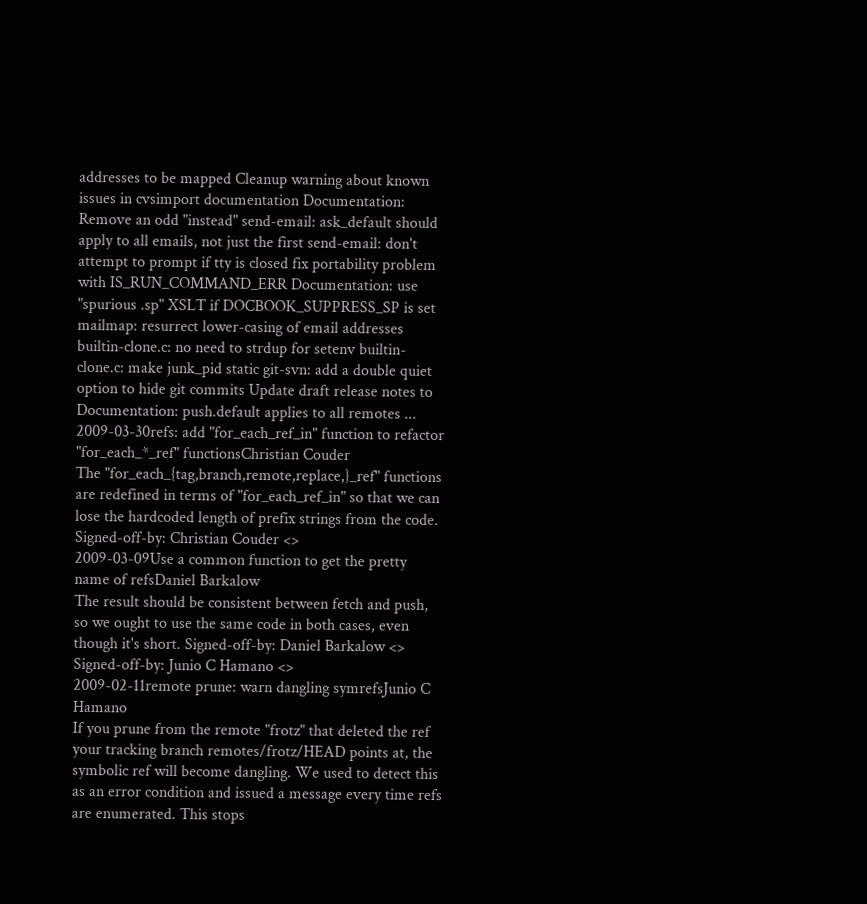addresses to be mapped Cleanup warning about known issues in cvsimport documentation Documentation: Remove an odd "instead" send-email: ask_default should apply to all emails, not just the first send-email: don't attempt to prompt if tty is closed fix portability problem with IS_RUN_COMMAND_ERR Documentation: use "spurious .sp" XSLT if DOCBOOK_SUPPRESS_SP is set mailmap: resurrect lower-casing of email addresses builtin-clone.c: no need to strdup for setenv builtin-clone.c: make junk_pid static git-svn: add a double quiet option to hide git commits Update draft release notes to Documentation: push.default applies to all remotes ...
2009-03-30refs: add "for_each_ref_in" function to refactor "for_each_*_ref" functionsChristian Couder
The "for_each_{tag,branch,remote,replace,}_ref" functions are redefined in terms of "for_each_ref_in" so that we can lose the hardcoded length of prefix strings from the code. Signed-off-by: Christian Couder <>
2009-03-09Use a common function to get the pretty name of refsDaniel Barkalow
The result should be consistent between fetch and push, so we ought to use the same code in both cases, even though it's short. Signed-off-by: Daniel Barkalow <> Signed-off-by: Junio C Hamano <>
2009-02-11remote prune: warn dangling symrefsJunio C Hamano
If you prune from the remote "frotz" that deleted the ref your tracking branch remotes/frotz/HEAD points at, the symbolic ref will become dangling. We used to detect this as an error condition and issued a message every time refs are enumerated. This stops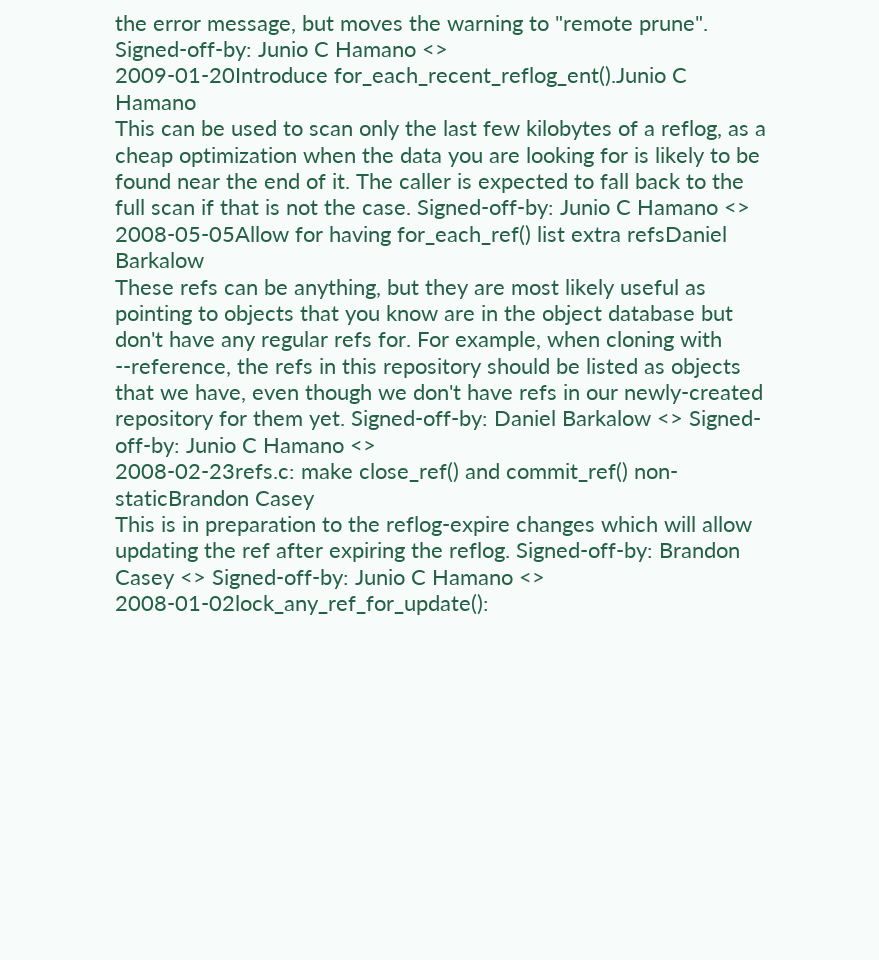the error message, but moves the warning to "remote prune". Signed-off-by: Junio C Hamano <>
2009-01-20Introduce for_each_recent_reflog_ent().Junio C Hamano
This can be used to scan only the last few kilobytes of a reflog, as a cheap optimization when the data you are looking for is likely to be found near the end of it. The caller is expected to fall back to the full scan if that is not the case. Signed-off-by: Junio C Hamano <>
2008-05-05Allow for having for_each_ref() list extra refsDaniel Barkalow
These refs can be anything, but they are most likely useful as pointing to objects that you know are in the object database but don't have any regular refs for. For example, when cloning with --reference, the refs in this repository should be listed as objects that we have, even though we don't have refs in our newly-created repository for them yet. Signed-off-by: Daniel Barkalow <> Signed-off-by: Junio C Hamano <>
2008-02-23refs.c: make close_ref() and commit_ref() non-staticBrandon Casey
This is in preparation to the reflog-expire changes which will allow updating the ref after expiring the reflog. Signed-off-by: Brandon Casey <> Signed-off-by: Junio C Hamano <>
2008-01-02lock_any_ref_for_update():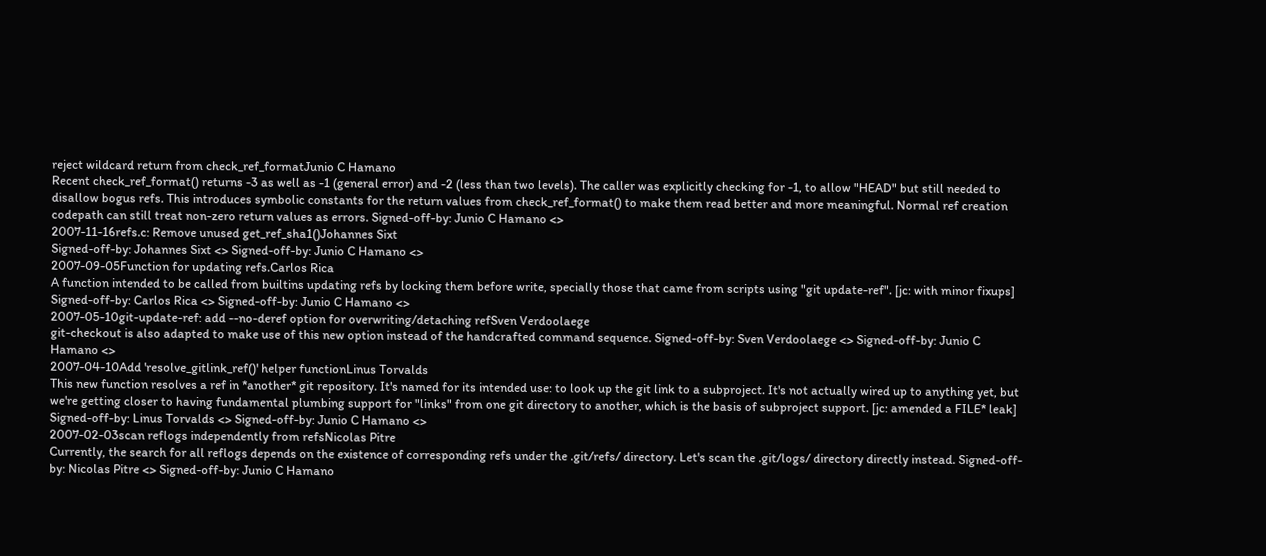reject wildcard return from check_ref_formatJunio C Hamano
Recent check_ref_format() returns -3 as well as -1 (general error) and -2 (less than two levels). The caller was explicitly checking for -1, to allow "HEAD" but still needed to disallow bogus refs. This introduces symbolic constants for the return values from check_ref_format() to make them read better and more meaningful. Normal ref creation codepath can still treat non-zero return values as errors. Signed-off-by: Junio C Hamano <>
2007-11-16refs.c: Remove unused get_ref_sha1()Johannes Sixt
Signed-off-by: Johannes Sixt <> Signed-off-by: Junio C Hamano <>
2007-09-05Function for updating refs.Carlos Rica
A function intended to be called from builtins updating refs by locking them before write, specially those that came from scripts using "git update-ref". [jc: with minor fixups] Signed-off-by: Carlos Rica <> Signed-off-by: Junio C Hamano <>
2007-05-10git-update-ref: add --no-deref option for overwriting/detaching refSven Verdoolaege
git-checkout is also adapted to make use of this new option instead of the handcrafted command sequence. Signed-off-by: Sven Verdoolaege <> Signed-off-by: Junio C Hamano <>
2007-04-10Add 'resolve_gitlink_ref()' helper functionLinus Torvalds
This new function resolves a ref in *another* git repository. It's named for its intended use: to look up the git link to a subproject. It's not actually wired up to anything yet, but we're getting closer to having fundamental plumbing support for "links" from one git directory to another, which is the basis of subproject support. [jc: amended a FILE* leak] Signed-off-by: Linus Torvalds <> Signed-off-by: Junio C Hamano <>
2007-02-03scan reflogs independently from refsNicolas Pitre
Currently, the search for all reflogs depends on the existence of corresponding refs under the .git/refs/ directory. Let's scan the .git/logs/ directory directly instead. Signed-off-by: Nicolas Pitre <> Signed-off-by: Junio C Hamano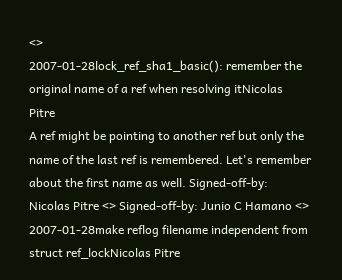<>
2007-01-28lock_ref_sha1_basic(): remember the original name of a ref when resolving itNicolas Pitre
A ref might be pointing to another ref but only the name of the last ref is remembered. Let's remember about the first name as well. Signed-off-by: Nicolas Pitre <> Signed-off-by: Junio C Hamano <>
2007-01-28make reflog filename independent from struct ref_lockNicolas Pitre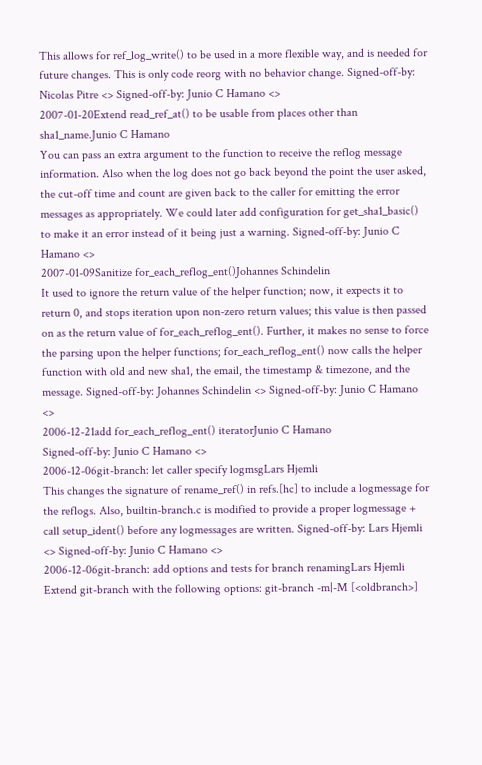This allows for ref_log_write() to be used in a more flexible way, and is needed for future changes. This is only code reorg with no behavior change. Signed-off-by: Nicolas Pitre <> Signed-off-by: Junio C Hamano <>
2007-01-20Extend read_ref_at() to be usable from places other than sha1_name.Junio C Hamano
You can pass an extra argument to the function to receive the reflog message information. Also when the log does not go back beyond the point the user asked, the cut-off time and count are given back to the caller for emitting the error messages as appropriately. We could later add configuration for get_sha1_basic() to make it an error instead of it being just a warning. Signed-off-by: Junio C Hamano <>
2007-01-09Sanitize for_each_reflog_ent()Johannes Schindelin
It used to ignore the return value of the helper function; now, it expects it to return 0, and stops iteration upon non-zero return values; this value is then passed on as the return value of for_each_reflog_ent(). Further, it makes no sense to force the parsing upon the helper functions; for_each_reflog_ent() now calls the helper function with old and new sha1, the email, the timestamp & timezone, and the message. Signed-off-by: Johannes Schindelin <> Signed-off-by: Junio C Hamano <>
2006-12-21add for_each_reflog_ent() iteratorJunio C Hamano
Signed-off-by: Junio C Hamano <>
2006-12-06git-branch: let caller specify logmsgLars Hjemli
This changes the signature of rename_ref() in refs.[hc] to include a logmessage for the reflogs. Also, builtin-branch.c is modified to provide a proper logmessage + call setup_ident() before any logmessages are written. Signed-off-by: Lars Hjemli <> Signed-off-by: Junio C Hamano <>
2006-12-06git-branch: add options and tests for branch renamingLars Hjemli
Extend git-branch with the following options: git-branch -m|-M [<oldbranch>]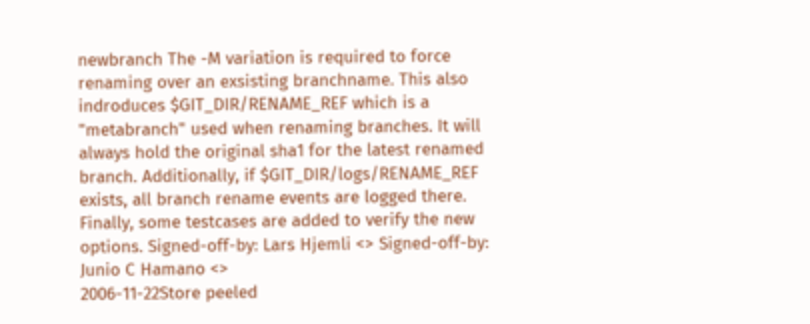newbranch The -M variation is required to force renaming over an exsisting branchname. This also indroduces $GIT_DIR/RENAME_REF which is a "metabranch" used when renaming branches. It will always hold the original sha1 for the latest renamed branch. Additionally, if $GIT_DIR/logs/RENAME_REF exists, all branch rename events are logged there. Finally, some testcases are added to verify the new options. Signed-off-by: Lars Hjemli <> Signed-off-by: Junio C Hamano <>
2006-11-22Store peeled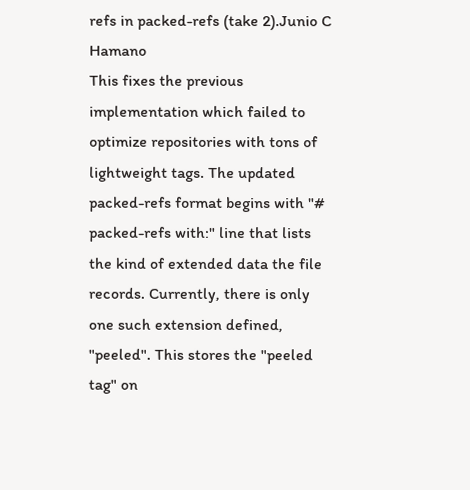refs in packed-refs (take 2).Junio C Hamano
This fixes the previous implementation which failed to optimize repositories with tons of lightweight tags. The updated packed-refs format begins with "# packed-refs with:" line that lists the kind of extended data the file records. Currently, there is only one such extension defined, "peeled". This stores the "peeled tag" on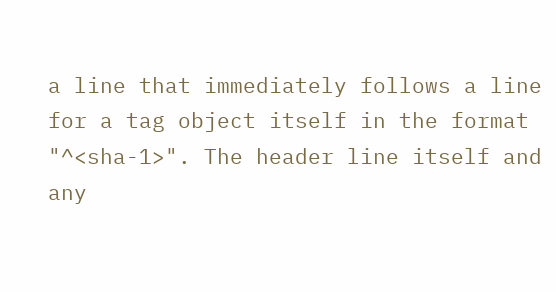a line that immediately follows a line for a tag object itself in the format "^<sha-1>". The header line itself and any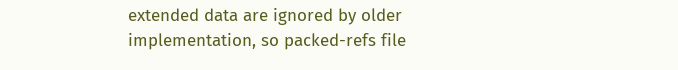extended data are ignored by older implementation, so packed-refs file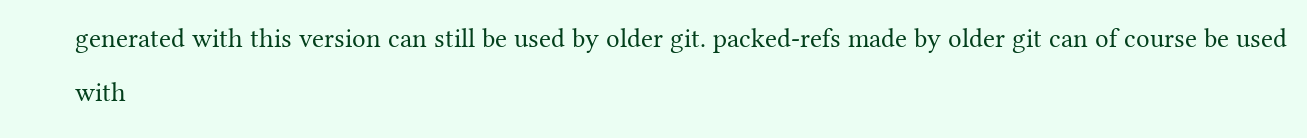generated with this version can still be used by older git. packed-refs made by older git can of course be used with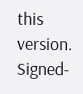this version. Signed-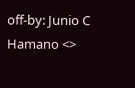off-by: Junio C Hamano <>